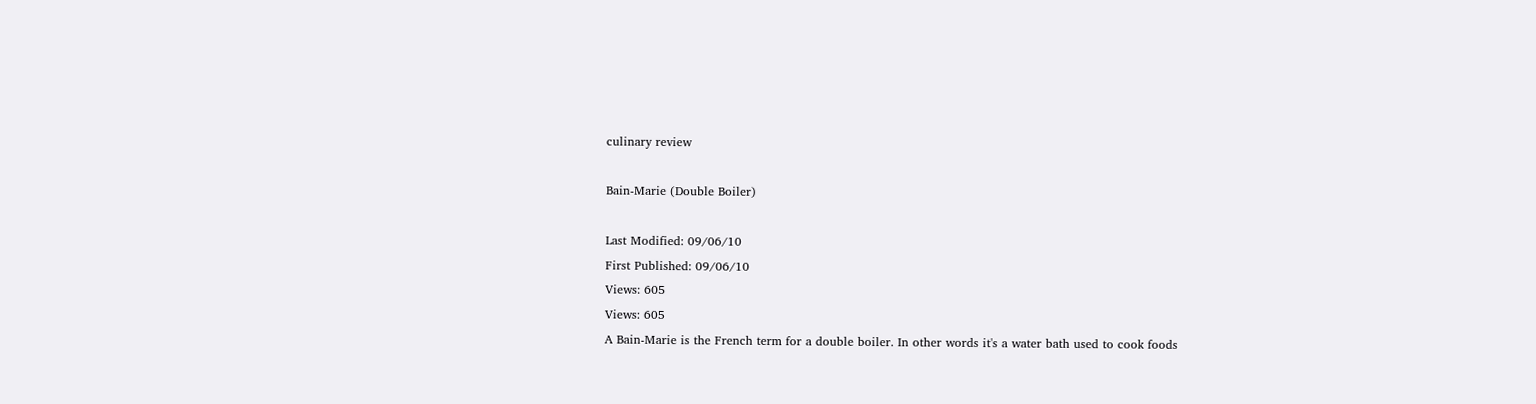culinary review

Bain-Marie (Double Boiler)

Last Modified: 09/06/10
First Published: 09/06/10
Views: 605
Views: 605
A Bain-Marie is the French term for a double boiler. In other words it's a water bath used to cook foods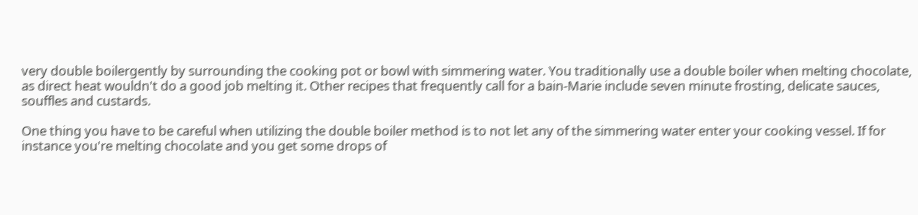very double boilergently by surrounding the cooking pot or bowl with simmering water. You traditionally use a double boiler when melting chocolate, as direct heat wouldn't do a good job melting it. Other recipes that frequently call for a bain-Marie include seven minute frosting, delicate sauces, souffles and custards.

One thing you have to be careful when utilizing the double boiler method is to not let any of the simmering water enter your cooking vessel. If for instance you're melting chocolate and you get some drops of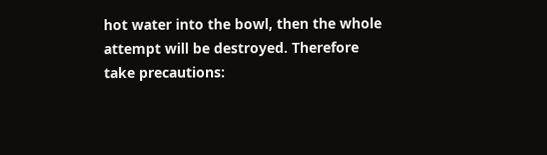hot water into the bowl, then the whole attempt will be destroyed. Therefore take precautions: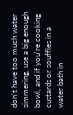don't have too much water simmering, use a big enough bowl, and if you're cooking custards or souffles in a water bath in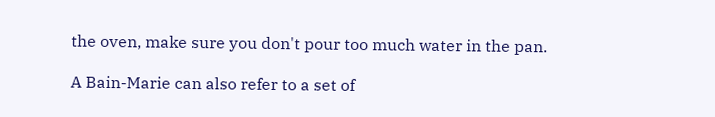the oven, make sure you don't pour too much water in the pan.

A Bain-Marie can also refer to a set of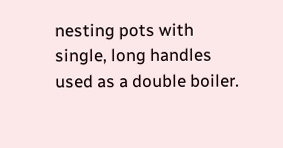nesting pots with single, long handles used as a double boiler.